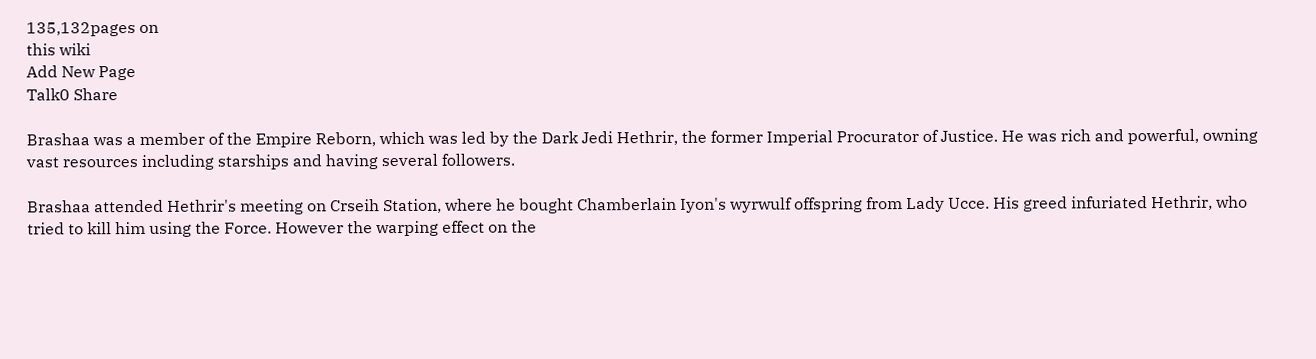135,132pages on
this wiki
Add New Page
Talk0 Share

Brashaa was a member of the Empire Reborn, which was led by the Dark Jedi Hethrir, the former Imperial Procurator of Justice. He was rich and powerful, owning vast resources including starships and having several followers.

Brashaa attended Hethrir's meeting on Crseih Station, where he bought Chamberlain Iyon's wyrwulf offspring from Lady Ucce. His greed infuriated Hethrir, who tried to kill him using the Force. However the warping effect on the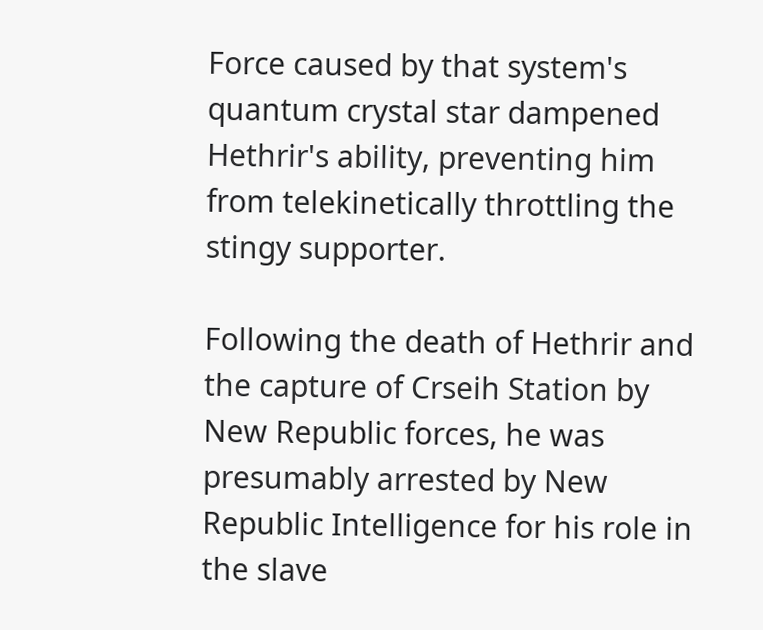Force caused by that system's quantum crystal star dampened Hethrir's ability, preventing him from telekinetically throttling the stingy supporter.

Following the death of Hethrir and the capture of Crseih Station by New Republic forces, he was presumably arrested by New Republic Intelligence for his role in the slave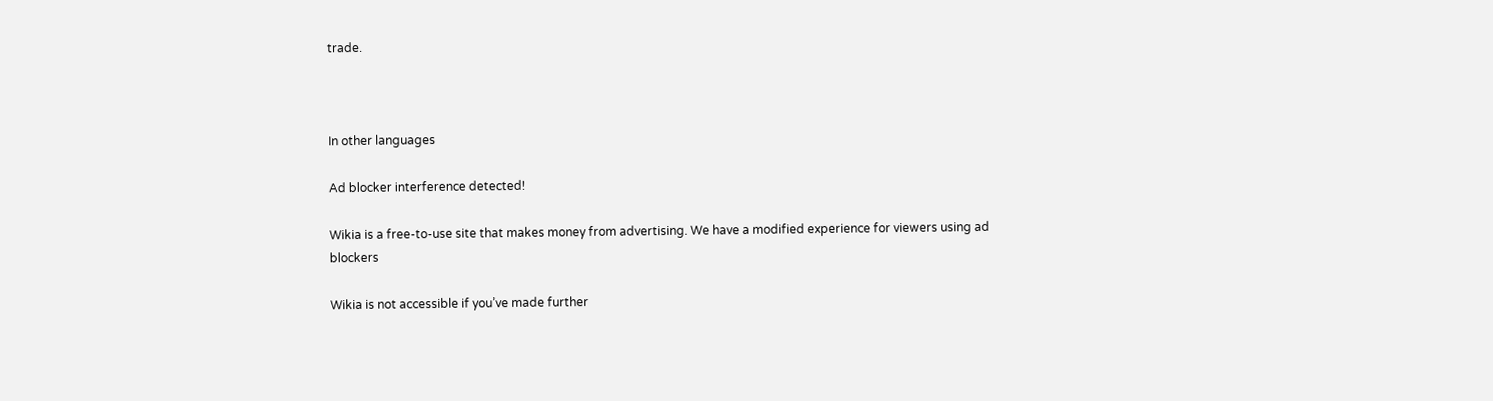trade.



In other languages

Ad blocker interference detected!

Wikia is a free-to-use site that makes money from advertising. We have a modified experience for viewers using ad blockers

Wikia is not accessible if you’ve made further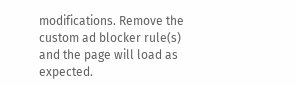modifications. Remove the custom ad blocker rule(s) and the page will load as expected.